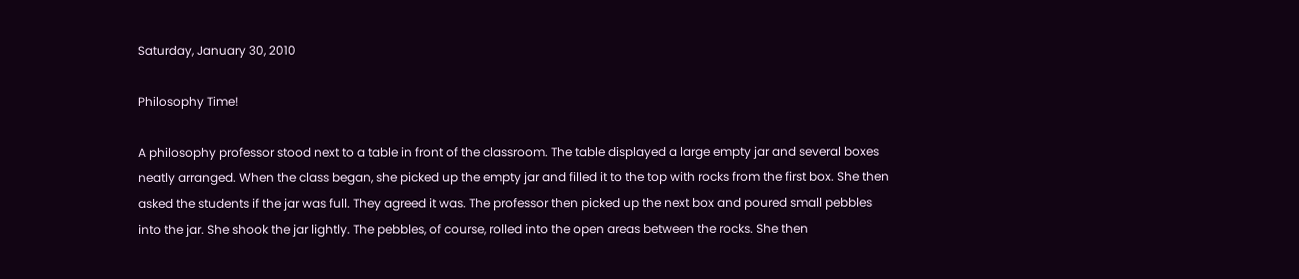Saturday, January 30, 2010

Philosophy Time!

A philosophy professor stood next to a table in front of the classroom. The table displayed a large empty jar and several boxes neatly arranged. When the class began, she picked up the empty jar and filled it to the top with rocks from the first box. She then asked the students if the jar was full. They agreed it was. The professor then picked up the next box and poured small pebbles into the jar. She shook the jar lightly. The pebbles, of course, rolled into the open areas between the rocks. She then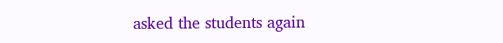asked the students again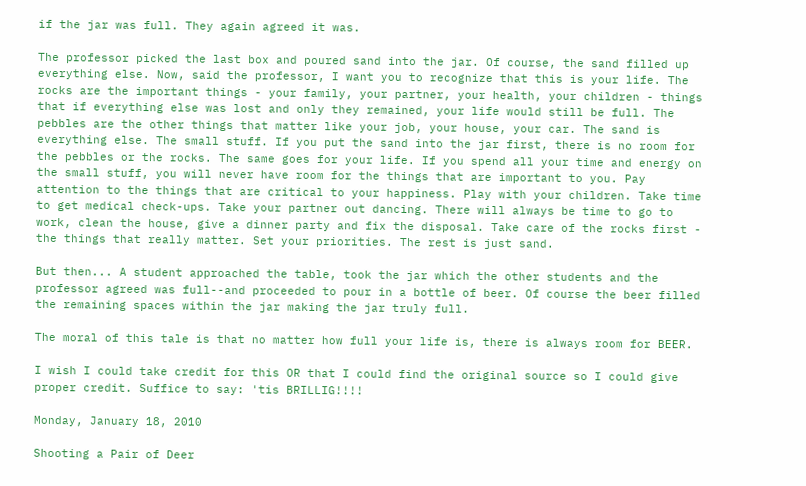if the jar was full. They again agreed it was.

The professor picked the last box and poured sand into the jar. Of course, the sand filled up everything else. Now, said the professor, I want you to recognize that this is your life. The rocks are the important things - your family, your partner, your health, your children - things that if everything else was lost and only they remained, your life would still be full. The pebbles are the other things that matter like your job, your house, your car. The sand is everything else. The small stuff. If you put the sand into the jar first, there is no room for the pebbles or the rocks. The same goes for your life. If you spend all your time and energy on the small stuff, you will never have room for the things that are important to you. Pay attention to the things that are critical to your happiness. Play with your children. Take time to get medical check-ups. Take your partner out dancing. There will always be time to go to work, clean the house, give a dinner party and fix the disposal. Take care of the rocks first - the things that really matter. Set your priorities. The rest is just sand.

But then... A student approached the table, took the jar which the other students and the professor agreed was full--and proceeded to pour in a bottle of beer. Of course the beer filled the remaining spaces within the jar making the jar truly full.

The moral of this tale is that no matter how full your life is, there is always room for BEER.

I wish I could take credit for this OR that I could find the original source so I could give proper credit. Suffice to say: 'tis BRILLIG!!!!

Monday, January 18, 2010

Shooting a Pair of Deer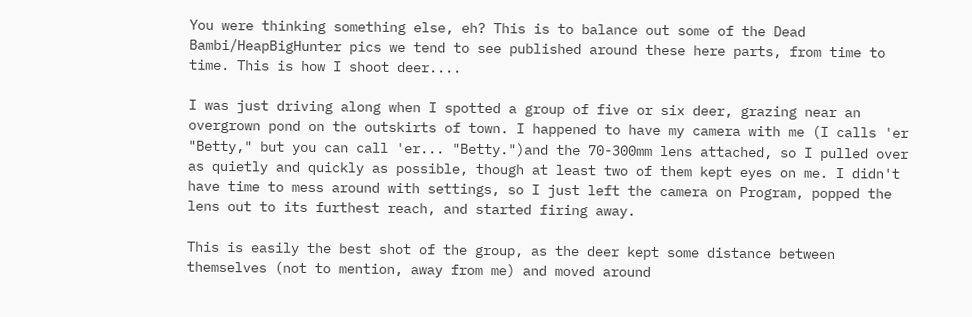You were thinking something else, eh? This is to balance out some of the Dead Bambi/HeapBigHunter pics we tend to see published around these here parts, from time to time. This is how I shoot deer....

I was just driving along when I spotted a group of five or six deer, grazing near an overgrown pond on the outskirts of town. I happened to have my camera with me (I calls 'er "Betty," but you can call 'er... "Betty.")and the 70-300mm lens attached, so I pulled over as quietly and quickly as possible, though at least two of them kept eyes on me. I didn't have time to mess around with settings, so I just left the camera on Program, popped the lens out to its furthest reach, and started firing away.

This is easily the best shot of the group, as the deer kept some distance between themselves (not to mention, away from me) and moved around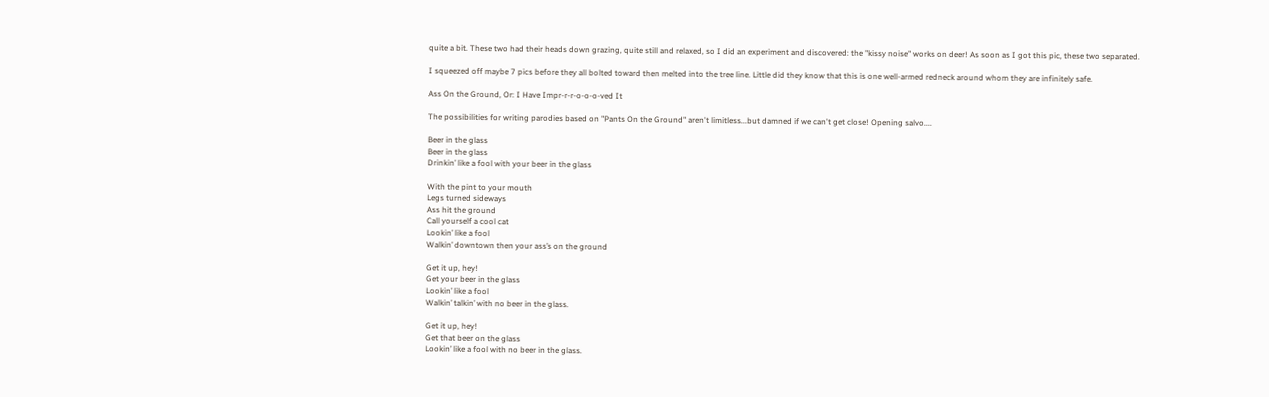quite a bit. These two had their heads down grazing, quite still and relaxed, so I did an experiment and discovered: the "kissy noise" works on deer! As soon as I got this pic, these two separated.

I squeezed off maybe 7 pics before they all bolted toward then melted into the tree line. Little did they know that this is one well-armed redneck around whom they are infinitely safe.

Ass On the Ground, Or: I Have Impr-r-r-o-o-o-ved It

The possibilities for writing parodies based on "Pants On the Ground" aren't limitless...but damned if we can't get close! Opening salvo....

Beer in the glass
Beer in the glass
Drinkin’ like a fool with your beer in the glass

With the pint to your mouth
Legs turned sideways
Ass hit the ground
Call yourself a cool cat
Lookin’ like a fool
Walkin’ downtown then your ass’s on the ground

Get it up, hey!
Get your beer in the glass
Lookin’ like a fool
Walkin’ talkin’ with no beer in the glass.

Get it up, hey!
Get that beer on the glass
Lookin’ like a fool with no beer in the glass.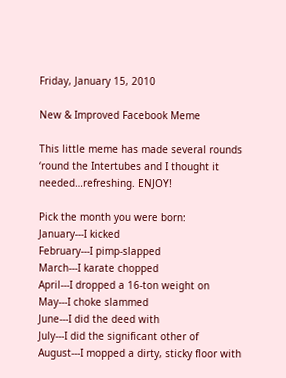Friday, January 15, 2010

New & Improved Facebook Meme

This little meme has made several rounds ‘round the Intertubes and I thought it needed…refreshing. ENJOY!

Pick the month you were born:
January---I kicked
February---I pimp-slapped
March---I karate chopped
April---I dropped a 16-ton weight on
May---I choke slammed
June---I did the deed with
July---I did the significant other of
August---I mopped a dirty, sticky floor with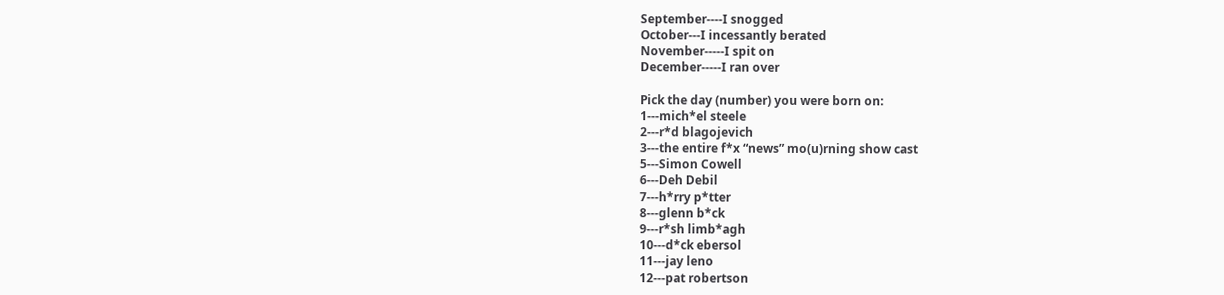September----I snogged
October---I incessantly berated
November-----I spit on
December-----I ran over

Pick the day (number) you were born on:
1---mich*el steele
2---r*d blagojevich
3---the entire f*x “news” mo(u)rning show cast
5---Simon Cowell
6---Deh Debil
7---h*rry p*tter
8---glenn b*ck
9---r*sh limb*agh
10---d*ck ebersol
11---jay leno
12---pat robertson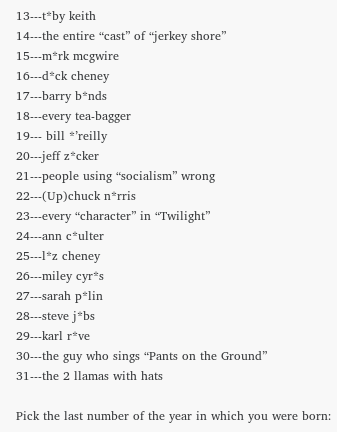13---t*by keith
14---the entire “cast” of “jerkey shore”
15---m*rk mcgwire
16---d*ck cheney
17---barry b*nds
18---every tea-bagger
19--- bill *’reilly
20---jeff z*cker
21---people using “socialism” wrong
22---(Up)chuck n*rris
23---every “character” in “Twilight”
24---ann c*ulter
25---l*z cheney
26---miley cyr*s
27---sarah p*lin
28---steve j*bs
29---karl r*ve
30---the guy who sings “Pants on the Ground”
31---the 2 llamas with hats

Pick the last number of the year in which you were born: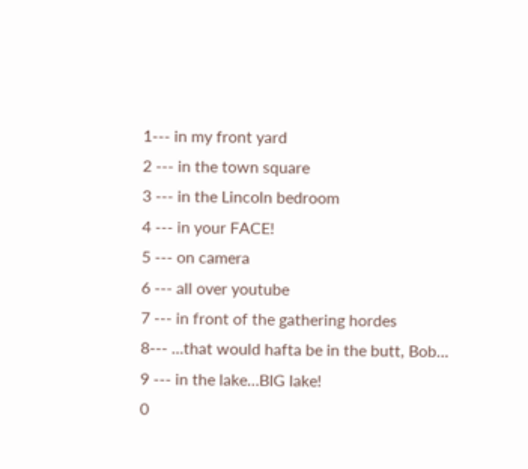1--- in my front yard
2 --- in the town square
3 --- in the Lincoln bedroom
4 --- in your FACE!
5 --- on camera
6 --- all over youtube
7 --- in front of the gathering hordes
8--- …that would hafta be in the butt, Bob…
9 --- in the lake…BIG lake!
0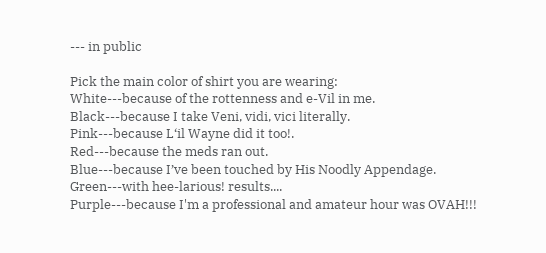--- in public

Pick the main color of shirt you are wearing:
White---because of the rottenness and e-Vil in me.
Black---because I take Veni, vidi, vici literally.
Pink---because L‘il Wayne did it too!.
Red---because the meds ran out.
Blue---because I’ve been touched by His Noodly Appendage.
Green---with hee-larious! results....
Purple---because I'm a professional and amateur hour was OVAH!!!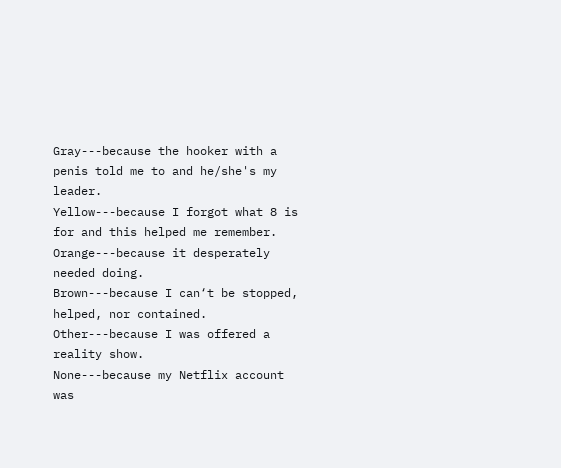Gray---because the hooker with a penis told me to and he/she's my leader.
Yellow---because I forgot what 8 is for and this helped me remember.
Orange---because it desperately needed doing.
Brown---because I can‘t be stopped, helped, nor contained.
Other---because I was offered a reality show.
None---because my Netflix account was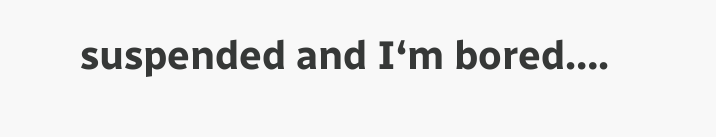suspended and I‘m bored….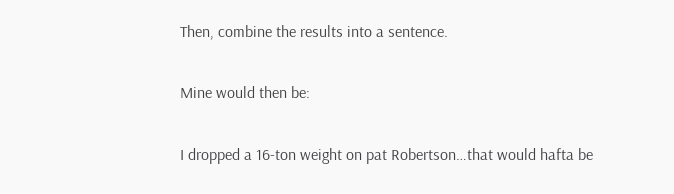Then, combine the results into a sentence.

Mine would then be:

I dropped a 16-ton weight on pat Robertson…that would hafta be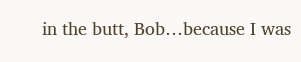in the butt, Bob…because I was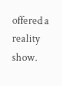offered a reality show.